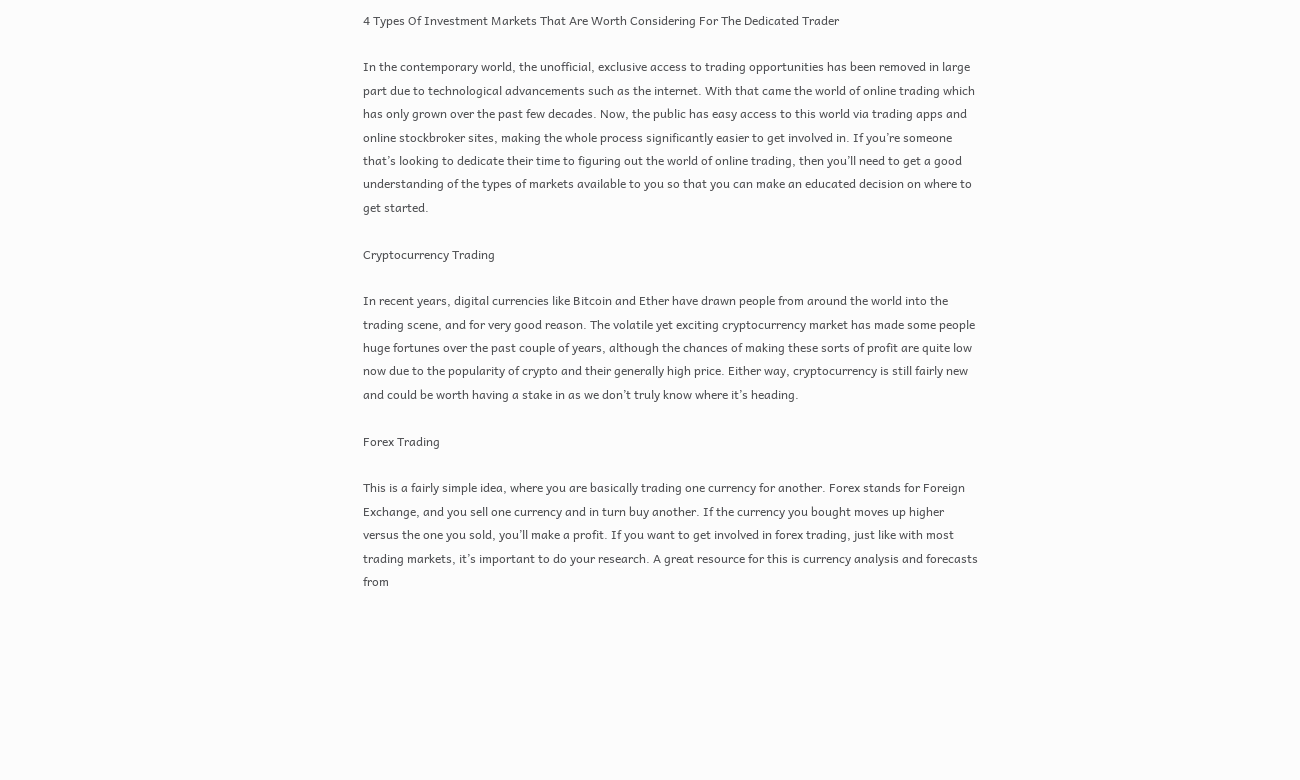4 Types Of Investment Markets That Are Worth Considering For The Dedicated Trader

In the contemporary world, the unofficial, exclusive access to trading opportunities has been removed in large part due to technological advancements such as the internet. With that came the world of online trading which has only grown over the past few decades. Now, the public has easy access to this world via trading apps and online stockbroker sites, making the whole process significantly easier to get involved in. If you’re someone that’s looking to dedicate their time to figuring out the world of online trading, then you’ll need to get a good understanding of the types of markets available to you so that you can make an educated decision on where to get started.

Cryptocurrency Trading

In recent years, digital currencies like Bitcoin and Ether have drawn people from around the world into the trading scene, and for very good reason. The volatile yet exciting cryptocurrency market has made some people huge fortunes over the past couple of years, although the chances of making these sorts of profit are quite low now due to the popularity of crypto and their generally high price. Either way, cryptocurrency is still fairly new and could be worth having a stake in as we don’t truly know where it’s heading.

Forex Trading

This is a fairly simple idea, where you are basically trading one currency for another. Forex stands for Foreign Exchange, and you sell one currency and in turn buy another. If the currency you bought moves up higher versus the one you sold, you’ll make a profit. If you want to get involved in forex trading, just like with most trading markets, it’s important to do your research. A great resource for this is currency analysis and forecasts from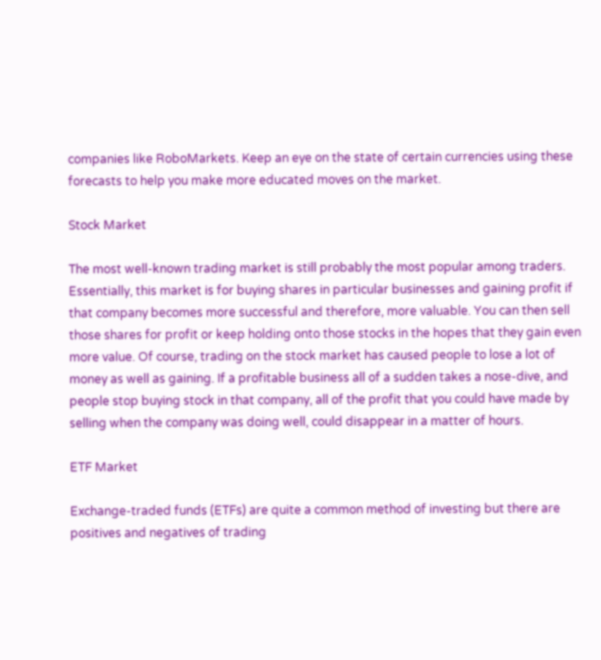companies like RoboMarkets. Keep an eye on the state of certain currencies using these forecasts to help you make more educated moves on the market.

Stock Market

The most well-known trading market is still probably the most popular among traders. Essentially, this market is for buying shares in particular businesses and gaining profit if that company becomes more successful and therefore, more valuable. You can then sell those shares for profit or keep holding onto those stocks in the hopes that they gain even more value. Of course, trading on the stock market has caused people to lose a lot of money as well as gaining. If a profitable business all of a sudden takes a nose-dive, and people stop buying stock in that company, all of the profit that you could have made by selling when the company was doing well, could disappear in a matter of hours.

ETF Market

Exchange-traded funds (ETFs) are quite a common method of investing but there are positives and negatives of trading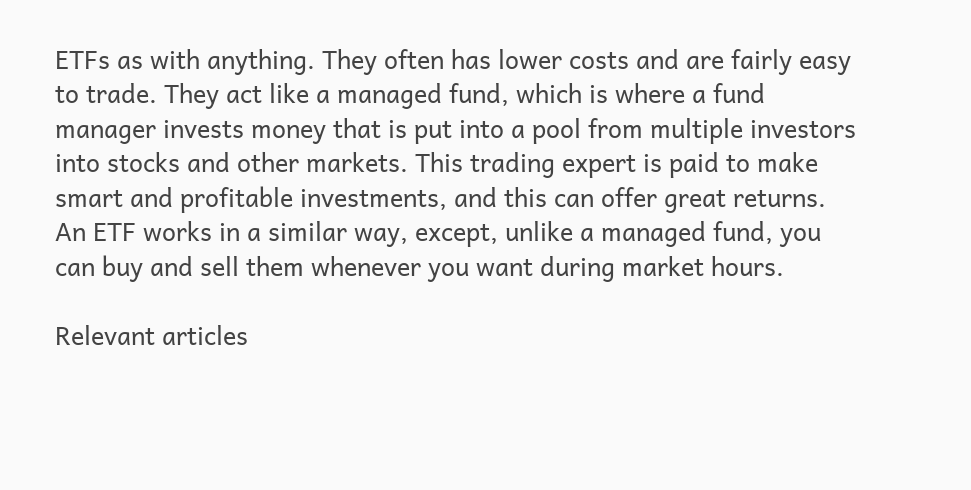ETFs as with anything. They often has lower costs and are fairly easy to trade. They act like a managed fund, which is where a fund manager invests money that is put into a pool from multiple investors into stocks and other markets. This trading expert is paid to make smart and profitable investments, and this can offer great returns. An ETF works in a similar way, except, unlike a managed fund, you can buy and sell them whenever you want during market hours.

Relevant articles